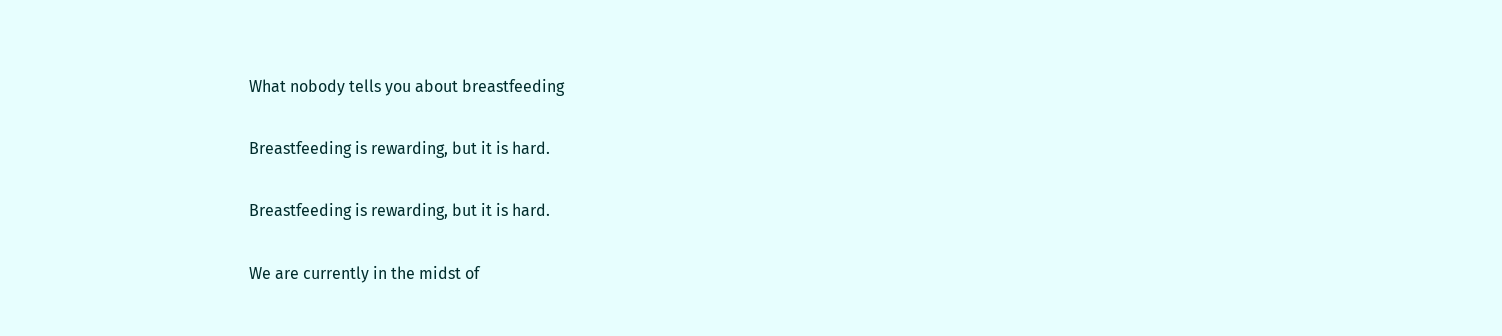What nobody tells you about breastfeeding

Breastfeeding is rewarding, but it is hard.

Breastfeeding is rewarding, but it is hard.

We are currently in the midst of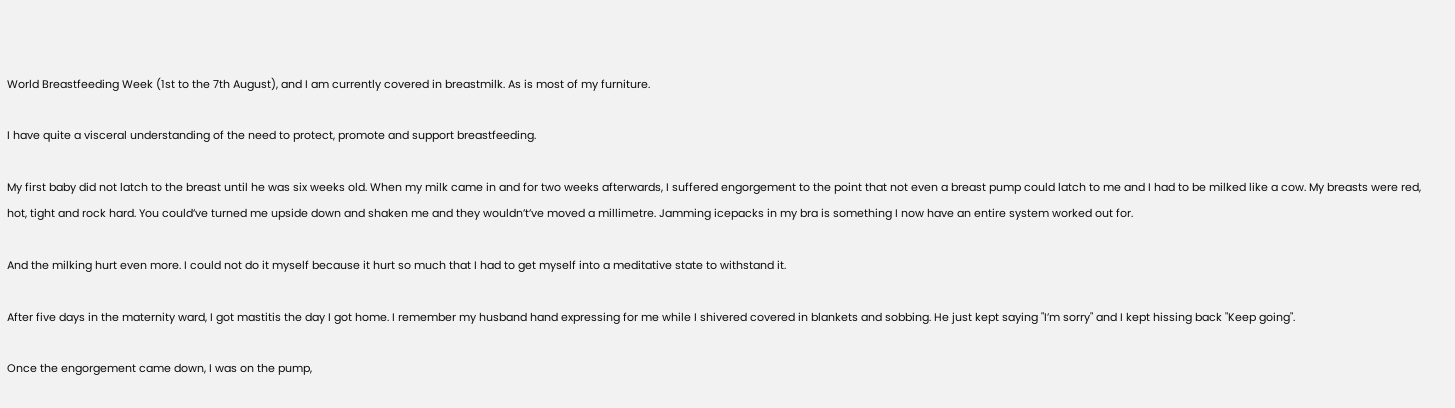World Breastfeeding Week (1st to the 7th August), and I am currently covered in breastmilk. As is most of my furniture.

I have quite a visceral understanding of the need to protect, promote and support breastfeeding.

My first baby did not latch to the breast until he was six weeks old. When my milk came in and for two weeks afterwards, I suffered engorgement to the point that not even a breast pump could latch to me and I had to be milked like a cow. My breasts were red, hot, tight and rock hard. You could’ve turned me upside down and shaken me and they wouldn’t’ve moved a millimetre. Jamming icepacks in my bra is something I now have an entire system worked out for.

And the milking hurt even more. I could not do it myself because it hurt so much that I had to get myself into a meditative state to withstand it.

After five days in the maternity ward, I got mastitis the day I got home. I remember my husband hand expressing for me while I shivered covered in blankets and sobbing. He just kept saying "I’m sorry" and I kept hissing back "Keep going".

Once the engorgement came down, I was on the pump,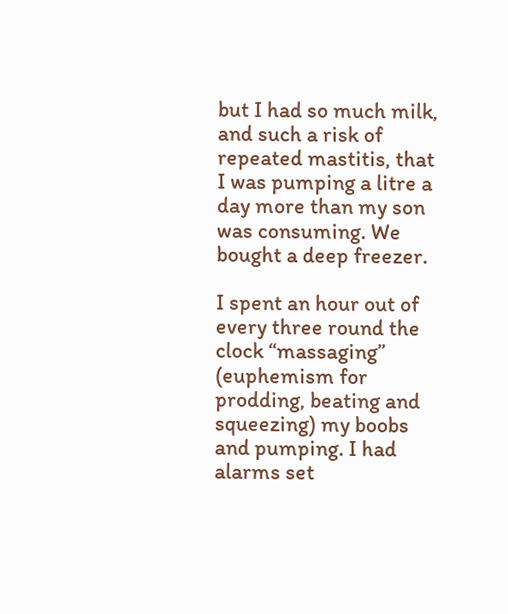but I had so much milk, and such a risk of repeated mastitis, that I was pumping a litre a day more than my son was consuming. We bought a deep freezer.

I spent an hour out of every three round the clock “massaging” (euphemism for prodding, beating and squeezing) my boobs and pumping. I had alarms set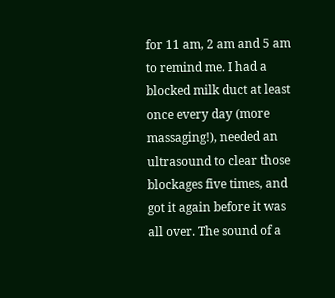for 11 am, 2 am and 5 am to remind me. I had a blocked milk duct at least once every day (more massaging!), needed an ultrasound to clear those blockages five times, and got it again before it was all over. The sound of a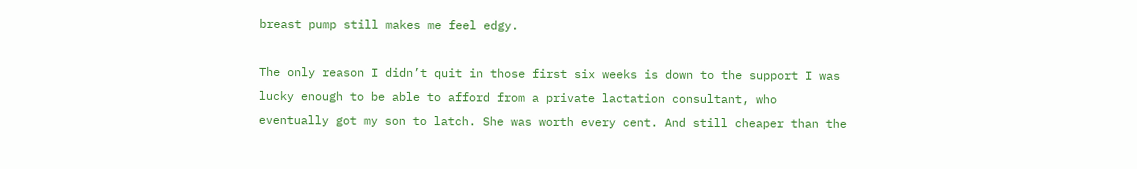breast pump still makes me feel edgy.

The only reason I didn’t quit in those first six weeks is down to the support I was lucky enough to be able to afford from a private lactation consultant, who eventually got my son to latch. She was worth every cent. And still cheaper than the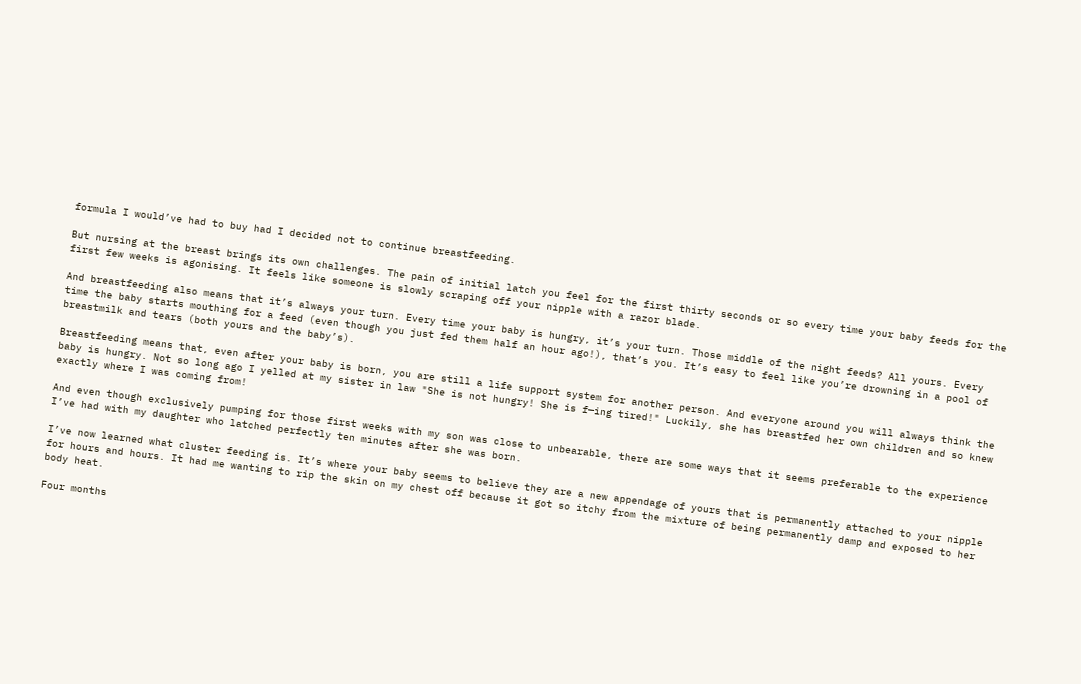formula I would’ve had to buy had I decided not to continue breastfeeding.

But nursing at the breast brings its own challenges. The pain of initial latch you feel for the first thirty seconds or so every time your baby feeds for the first few weeks is agonising. It feels like someone is slowly scraping off your nipple with a razor blade.

And breastfeeding also means that it’s always your turn. Every time your baby is hungry, it’s your turn. Those middle of the night feeds? All yours. Every time the baby starts mouthing for a feed (even though you just fed them half an hour ago!), that’s you. It’s easy to feel like you’re drowning in a pool of breastmilk and tears (both yours and the baby’s).

Breastfeeding means that, even after your baby is born, you are still a life support system for another person. And everyone around you will always think the baby is hungry. Not so long ago I yelled at my sister in law "She is not hungry! She is f—ing tired!" Luckily, she has breastfed her own children and so knew exactly where I was coming from!

And even though exclusively pumping for those first weeks with my son was close to unbearable, there are some ways that it seems preferable to the experience I’ve had with my daughter who latched perfectly ten minutes after she was born.

I’ve now learned what cluster feeding is. It’s where your baby seems to believe they are a new appendage of yours that is permanently attached to your nipple for hours and hours. It had me wanting to rip the skin on my chest off because it got so itchy from the mixture of being permanently damp and exposed to her body heat.

Four months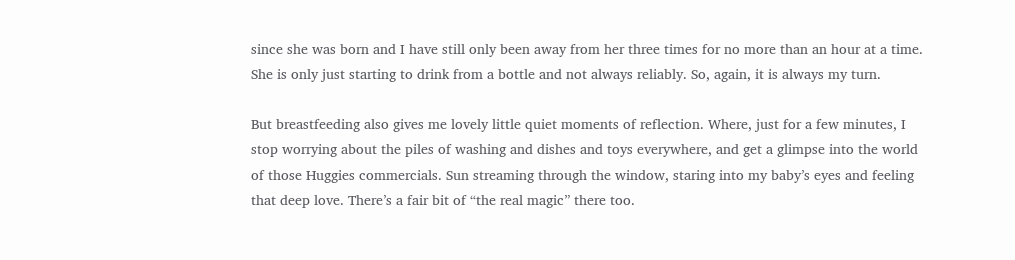since she was born and I have still only been away from her three times for no more than an hour at a time. She is only just starting to drink from a bottle and not always reliably. So, again, it is always my turn.

But breastfeeding also gives me lovely little quiet moments of reflection. Where, just for a few minutes, I stop worrying about the piles of washing and dishes and toys everywhere, and get a glimpse into the world of those Huggies commercials. Sun streaming through the window, staring into my baby’s eyes and feeling that deep love. There’s a fair bit of “the real magic” there too.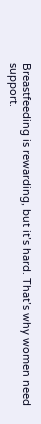Breastfeeding is rewarding, but it’s hard. That’s why women need support.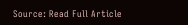Source: Read Full Article